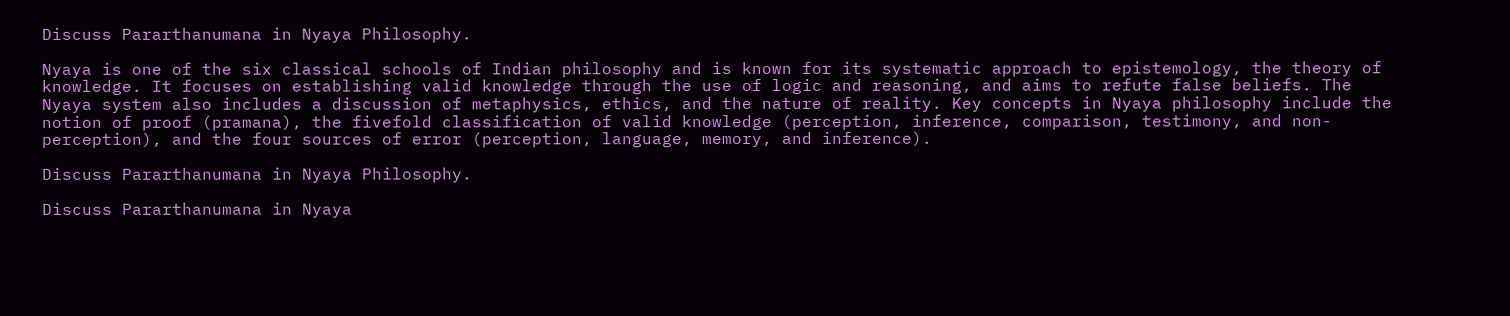Discuss Pararthanumana in Nyaya Philosophy.

Nyaya is one of the six classical schools of Indian philosophy and is known for its systematic approach to epistemology, the theory of knowledge. It focuses on establishing valid knowledge through the use of logic and reasoning, and aims to refute false beliefs. The Nyaya system also includes a discussion of metaphysics, ethics, and the nature of reality. Key concepts in Nyaya philosophy include the notion of proof (pramana), the fivefold classification of valid knowledge (perception, inference, comparison, testimony, and non-perception), and the four sources of error (perception, language, memory, and inference).

Discuss Pararthanumana in Nyaya Philosophy.

Discuss Pararthanumana in Nyaya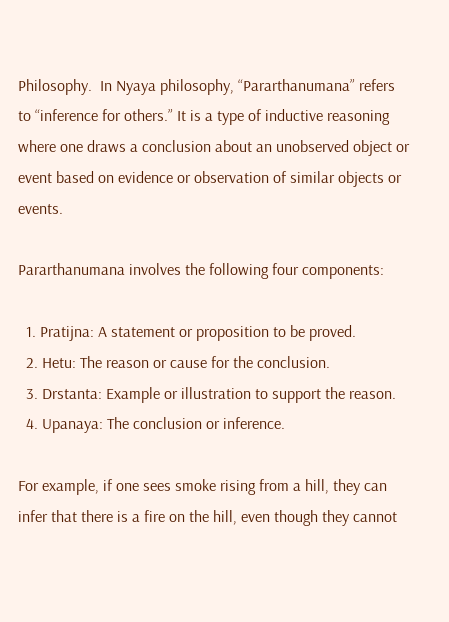Philosophy.  In Nyaya philosophy, “Pararthanumana” refers to “inference for others.” It is a type of inductive reasoning where one draws a conclusion about an unobserved object or event based on evidence or observation of similar objects or events.

Pararthanumana involves the following four components:

  1. Pratijna: A statement or proposition to be proved.
  2. Hetu: The reason or cause for the conclusion.
  3. Drstanta: Example or illustration to support the reason.
  4. Upanaya: The conclusion or inference.

For example, if one sees smoke rising from a hill, they can infer that there is a fire on the hill, even though they cannot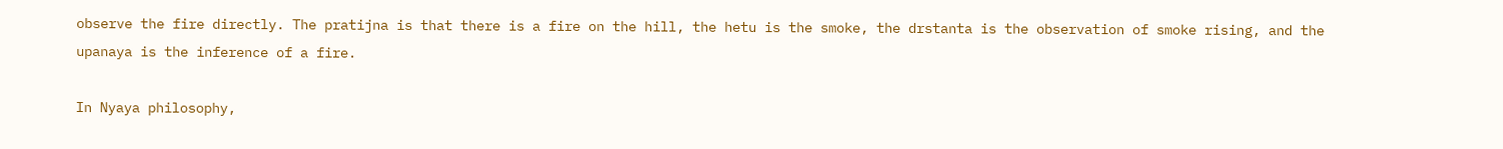observe the fire directly. The pratijna is that there is a fire on the hill, the hetu is the smoke, the drstanta is the observation of smoke rising, and the upanaya is the inference of a fire.

In Nyaya philosophy,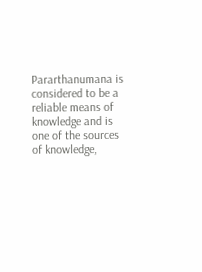Pararthanumana is considered to be a reliable means of knowledge and is one of the sources of knowledge,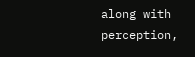along with perception,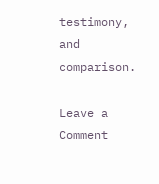testimony, and comparison.

Leave a Comment